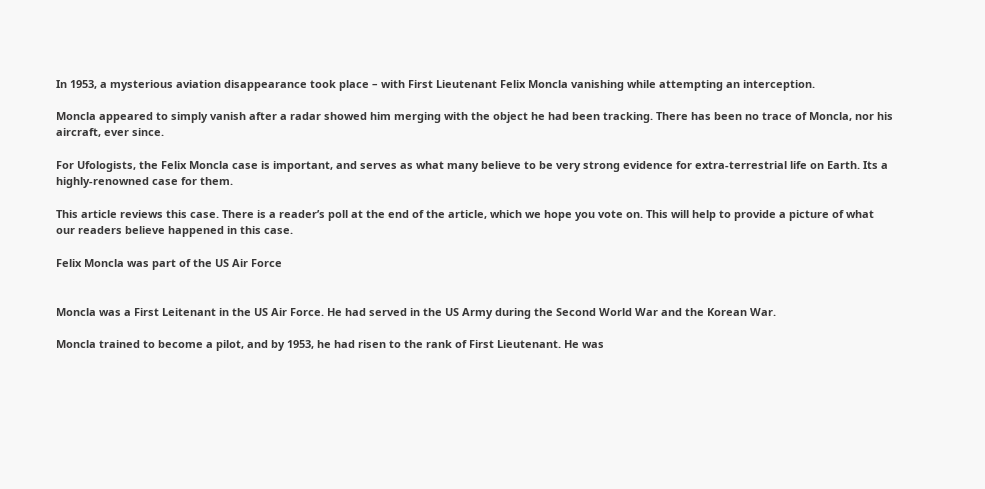In 1953, a mysterious aviation disappearance took place – with First Lieutenant Felix Moncla vanishing while attempting an interception.

Moncla appeared to simply vanish after a radar showed him merging with the object he had been tracking. There has been no trace of Moncla, nor his aircraft, ever since.

For Ufologists, the Felix Moncla case is important, and serves as what many believe to be very strong evidence for extra-terrestrial life on Earth. Its a highly-renowned case for them.

This article reviews this case. There is a reader’s poll at the end of the article, which we hope you vote on. This will help to provide a picture of what our readers believe happened in this case.

Felix Moncla was part of the US Air Force


Moncla was a First Leitenant in the US Air Force. He had served in the US Army during the Second World War and the Korean War.

Moncla trained to become a pilot, and by 1953, he had risen to the rank of First Lieutenant. He was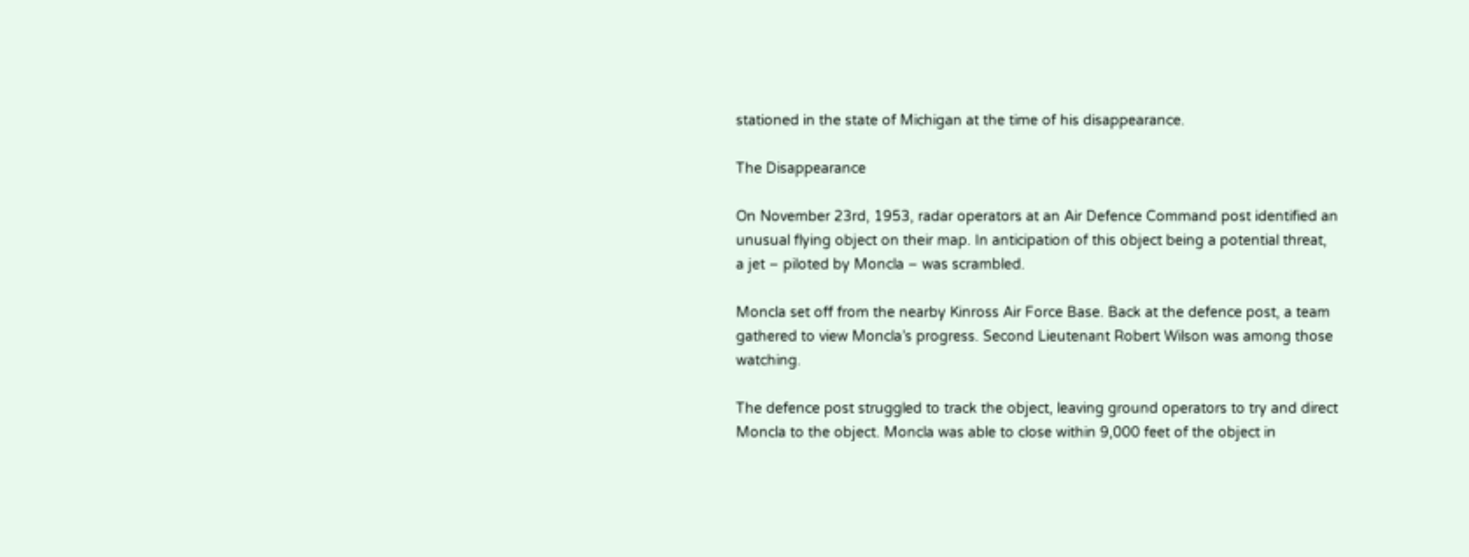stationed in the state of Michigan at the time of his disappearance.

The Disappearance

On November 23rd, 1953, radar operators at an Air Defence Command post identified an unusual flying object on their map. In anticipation of this object being a potential threat, a jet – piloted by Moncla – was scrambled.

Moncla set off from the nearby Kinross Air Force Base. Back at the defence post, a team gathered to view Moncla’s progress. Second Lieutenant Robert Wilson was among those watching.

The defence post struggled to track the object, leaving ground operators to try and direct Moncla to the object. Moncla was able to close within 9,000 feet of the object in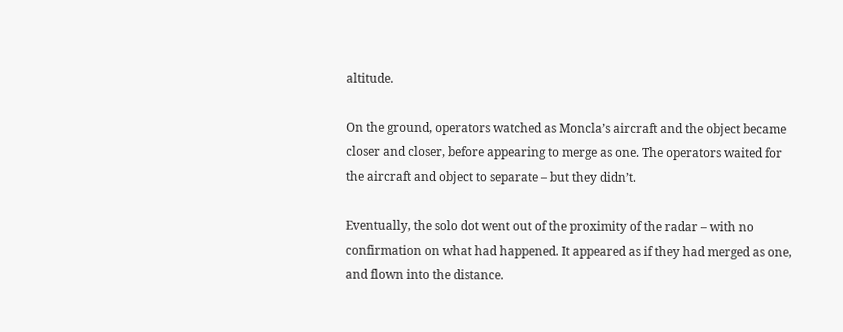altitude.

On the ground, operators watched as Moncla’s aircraft and the object became closer and closer, before appearing to merge as one. The operators waited for the aircraft and object to separate – but they didn’t.

Eventually, the solo dot went out of the proximity of the radar – with no confirmation on what had happened. It appeared as if they had merged as one, and flown into the distance.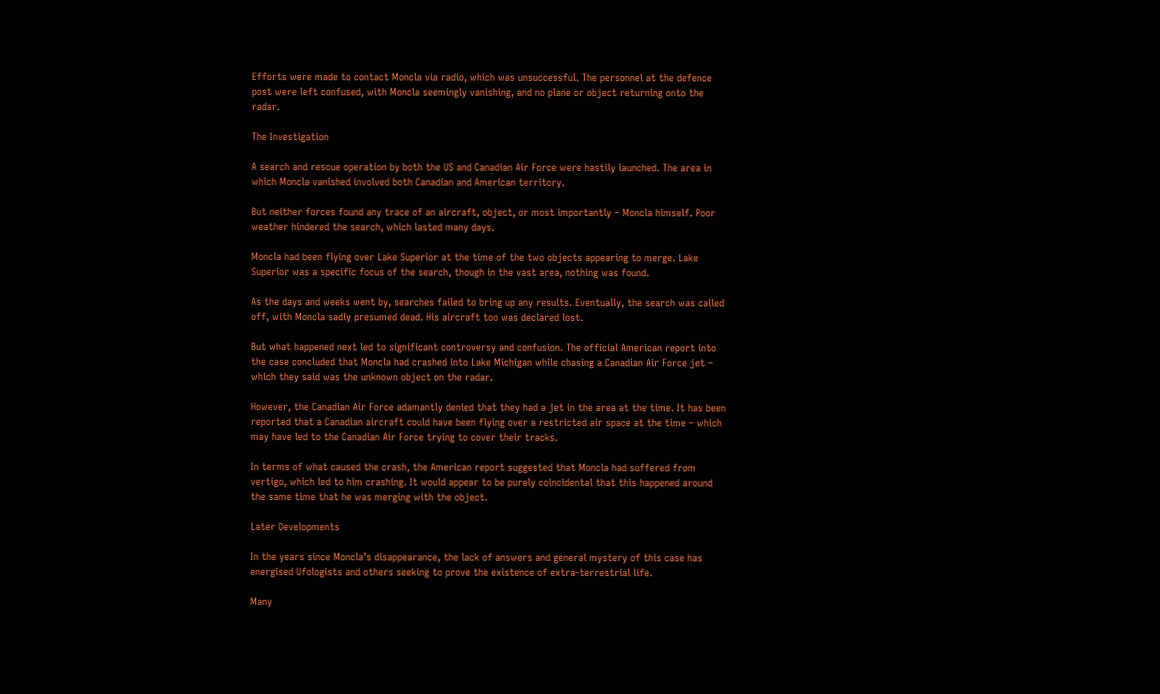Efforts were made to contact Moncla via radio, which was unsuccessful. The personnel at the defence post were left confused, with Moncla seemingly vanishing, and no plane or object returning onto the radar.

The Investigation

A search and rescue operation by both the US and Canadian Air Force were hastily launched. The area in which Moncla vanished involved both Canadian and American territory.

But neither forces found any trace of an aircraft, object, or most importantly – Moncla himself. Poor weather hindered the search, which lasted many days.

Moncla had been flying over Lake Superior at the time of the two objects appearing to merge. Lake Superior was a specific focus of the search, though in the vast area, nothing was found.

As the days and weeks went by, searches failed to bring up any results. Eventually, the search was called off, with Moncla sadly presumed dead. His aircraft too was declared lost.

But what happened next led to significant controversy and confusion. The official American report into the case concluded that Moncla had crashed into Lake Michigan while chasing a Canadian Air Force jet – which they said was the unknown object on the radar.

However, the Canadian Air Force adamantly denied that they had a jet in the area at the time. It has been reported that a Canadian aircraft could have been flying over a restricted air space at the time – which may have led to the Canadian Air Force trying to cover their tracks.

In terms of what caused the crash, the American report suggested that Moncla had suffered from vertigo, which led to him crashing. It would appear to be purely coincidental that this happened around the same time that he was merging with the object.

Later Developments

In the years since Moncla’s disappearance, the lack of answers and general mystery of this case has energised Ufologists and others seeking to prove the existence of extra-terrestrial life.

Many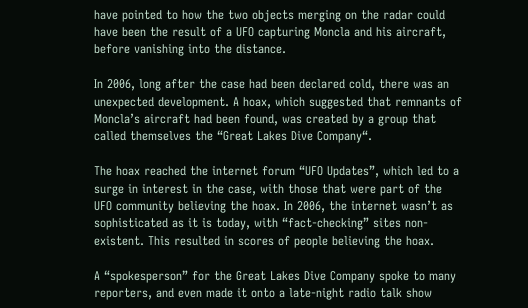have pointed to how the two objects merging on the radar could have been the result of a UFO capturing Moncla and his aircraft, before vanishing into the distance.

In 2006, long after the case had been declared cold, there was an unexpected development. A hoax, which suggested that remnants of Moncla’s aircraft had been found, was created by a group that called themselves the “Great Lakes Dive Company“.

The hoax reached the internet forum “UFO Updates”, which led to a surge in interest in the case, with those that were part of the UFO community believing the hoax. In 2006, the internet wasn’t as sophisticated as it is today, with “fact-checking” sites non-existent. This resulted in scores of people believing the hoax.

A “spokesperson” for the Great Lakes Dive Company spoke to many reporters, and even made it onto a late-night radio talk show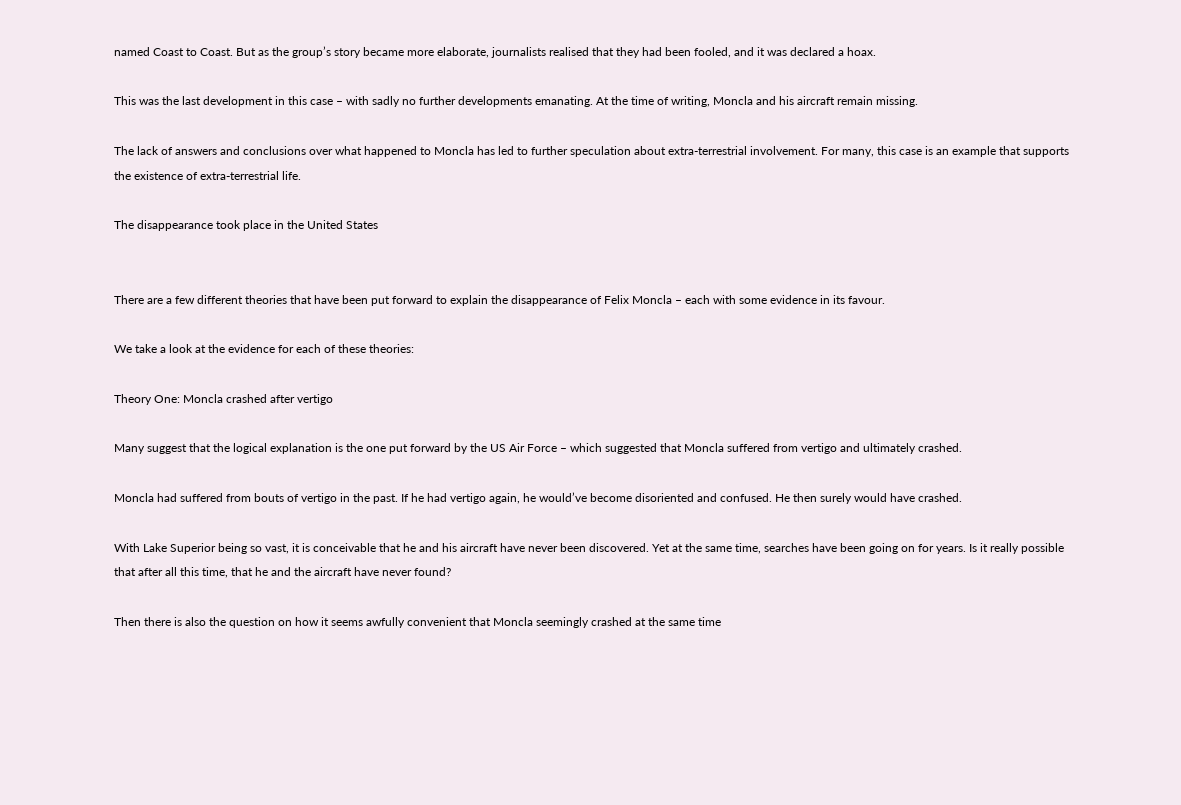named Coast to Coast. But as the group’s story became more elaborate, journalists realised that they had been fooled, and it was declared a hoax.

This was the last development in this case – with sadly no further developments emanating. At the time of writing, Moncla and his aircraft remain missing.

The lack of answers and conclusions over what happened to Moncla has led to further speculation about extra-terrestrial involvement. For many, this case is an example that supports the existence of extra-terrestrial life.

The disappearance took place in the United States


There are a few different theories that have been put forward to explain the disappearance of Felix Moncla – each with some evidence in its favour.

We take a look at the evidence for each of these theories:

Theory One: Moncla crashed after vertigo

Many suggest that the logical explanation is the one put forward by the US Air Force – which suggested that Moncla suffered from vertigo and ultimately crashed.

Moncla had suffered from bouts of vertigo in the past. If he had vertigo again, he would’ve become disoriented and confused. He then surely would have crashed.

With Lake Superior being so vast, it is conceivable that he and his aircraft have never been discovered. Yet at the same time, searches have been going on for years. Is it really possible that after all this time, that he and the aircraft have never found?

Then there is also the question on how it seems awfully convenient that Moncla seemingly crashed at the same time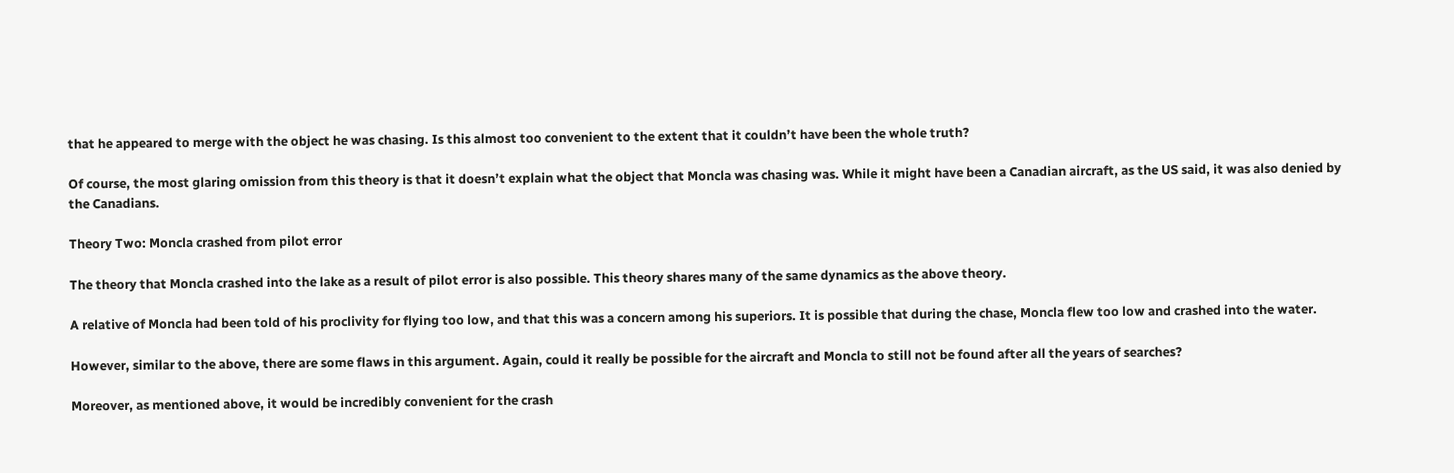that he appeared to merge with the object he was chasing. Is this almost too convenient to the extent that it couldn’t have been the whole truth?

Of course, the most glaring omission from this theory is that it doesn’t explain what the object that Moncla was chasing was. While it might have been a Canadian aircraft, as the US said, it was also denied by the Canadians.

Theory Two: Moncla crashed from pilot error

The theory that Moncla crashed into the lake as a result of pilot error is also possible. This theory shares many of the same dynamics as the above theory.

A relative of Moncla had been told of his proclivity for flying too low, and that this was a concern among his superiors. It is possible that during the chase, Moncla flew too low and crashed into the water.

However, similar to the above, there are some flaws in this argument. Again, could it really be possible for the aircraft and Moncla to still not be found after all the years of searches?

Moreover, as mentioned above, it would be incredibly convenient for the crash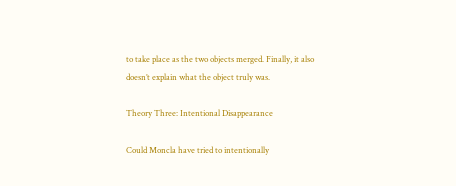to take place as the two objects merged. Finally, it also doesn’t explain what the object truly was.

Theory Three: Intentional Disappearance

Could Moncla have tried to intentionally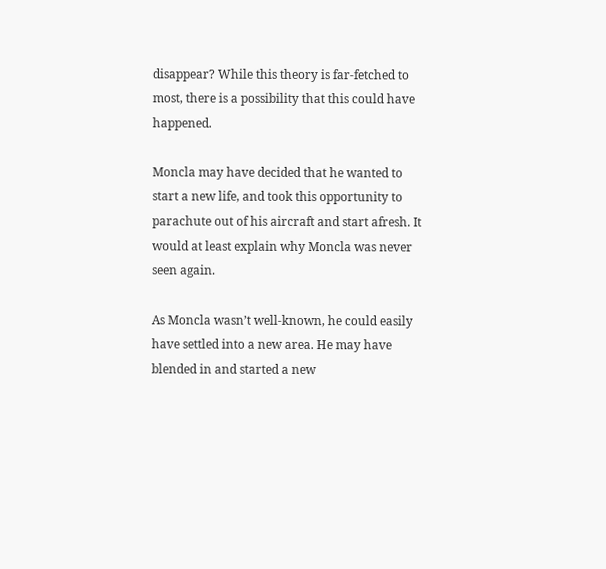disappear? While this theory is far-fetched to most, there is a possibility that this could have happened.

Moncla may have decided that he wanted to start a new life, and took this opportunity to parachute out of his aircraft and start afresh. It would at least explain why Moncla was never seen again.

As Moncla wasn’t well-known, he could easily have settled into a new area. He may have blended in and started a new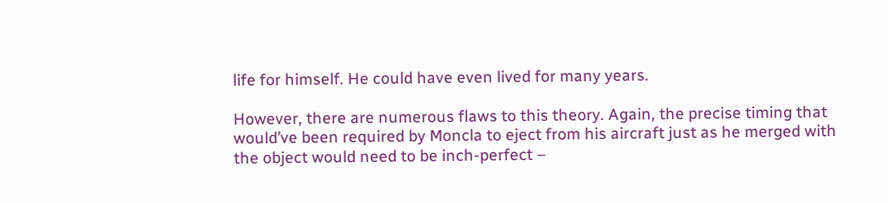life for himself. He could have even lived for many years.

However, there are numerous flaws to this theory. Again, the precise timing that would’ve been required by Moncla to eject from his aircraft just as he merged with the object would need to be inch-perfect –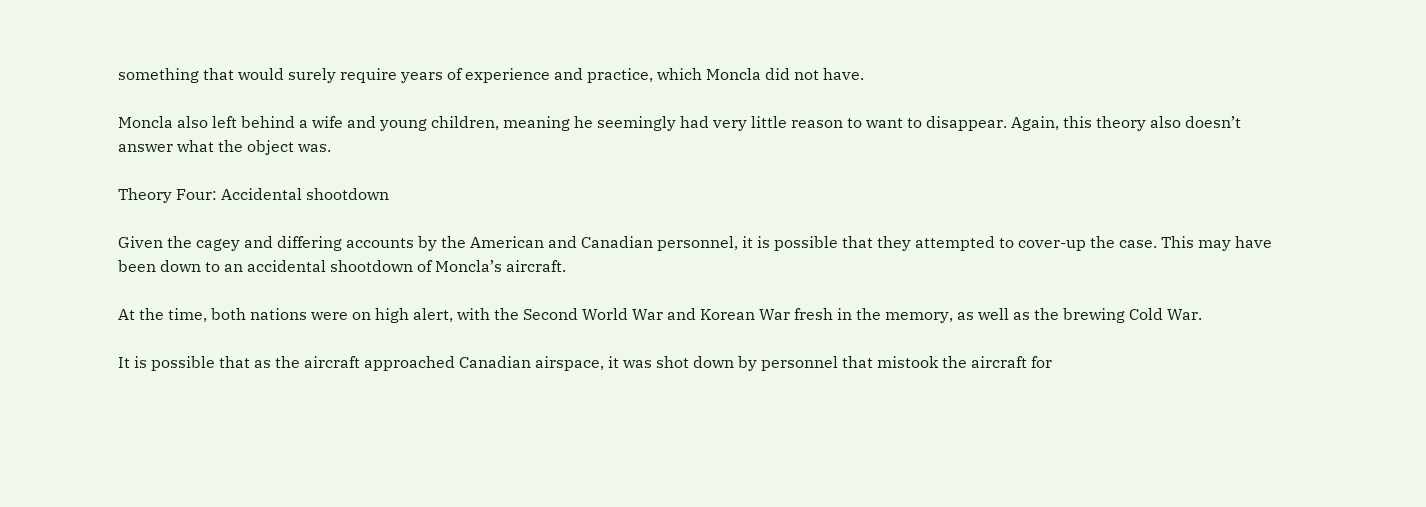something that would surely require years of experience and practice, which Moncla did not have.

Moncla also left behind a wife and young children, meaning he seemingly had very little reason to want to disappear. Again, this theory also doesn’t answer what the object was.

Theory Four: Accidental shootdown

Given the cagey and differing accounts by the American and Canadian personnel, it is possible that they attempted to cover-up the case. This may have been down to an accidental shootdown of Moncla’s aircraft.

At the time, both nations were on high alert, with the Second World War and Korean War fresh in the memory, as well as the brewing Cold War.

It is possible that as the aircraft approached Canadian airspace, it was shot down by personnel that mistook the aircraft for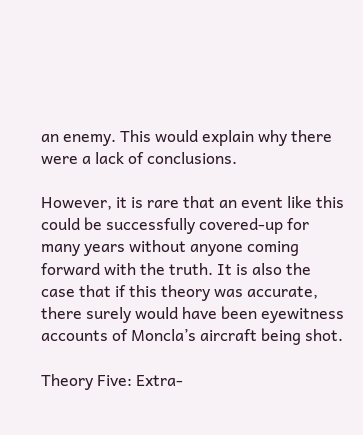an enemy. This would explain why there were a lack of conclusions.

However, it is rare that an event like this could be successfully covered-up for many years without anyone coming forward with the truth. It is also the case that if this theory was accurate, there surely would have been eyewitness accounts of Moncla’s aircraft being shot.

Theory Five: Extra-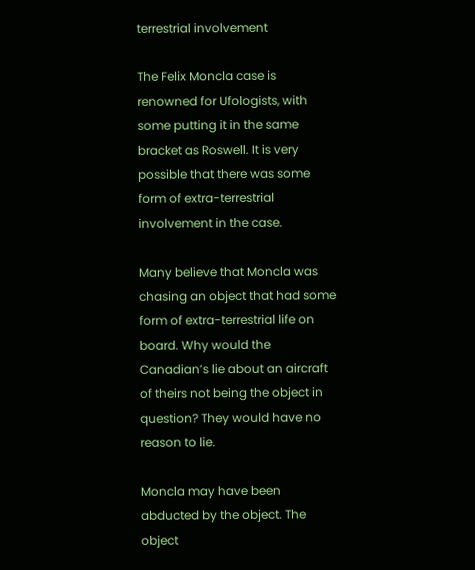terrestrial involvement

The Felix Moncla case is renowned for Ufologists, with some putting it in the same bracket as Roswell. It is very possible that there was some form of extra-terrestrial involvement in the case.

Many believe that Moncla was chasing an object that had some form of extra-terrestrial life on board. Why would the Canadian’s lie about an aircraft of theirs not being the object in question? They would have no reason to lie.

Moncla may have been abducted by the object. The object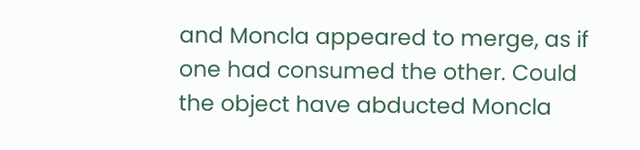and Moncla appeared to merge, as if one had consumed the other. Could the object have abducted Moncla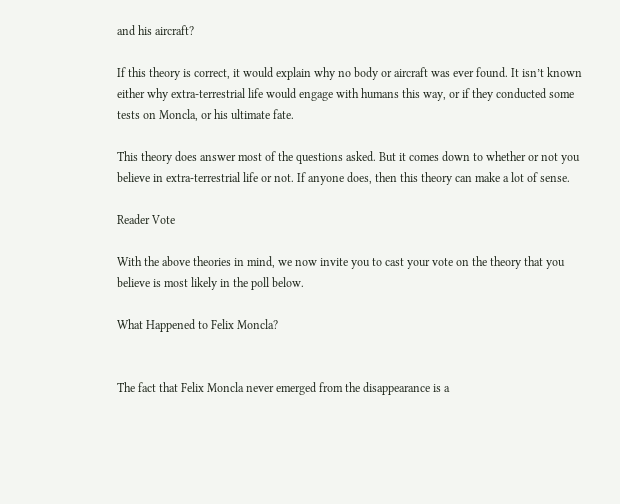and his aircraft?

If this theory is correct, it would explain why no body or aircraft was ever found. It isn’t known either why extra-terrestrial life would engage with humans this way, or if they conducted some tests on Moncla, or his ultimate fate.

This theory does answer most of the questions asked. But it comes down to whether or not you believe in extra-terrestrial life or not. If anyone does, then this theory can make a lot of sense.

Reader Vote

With the above theories in mind, we now invite you to cast your vote on the theory that you believe is most likely in the poll below.

What Happened to Felix Moncla?


The fact that Felix Moncla never emerged from the disappearance is a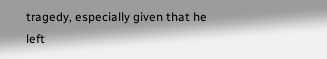tragedy, especially given that he left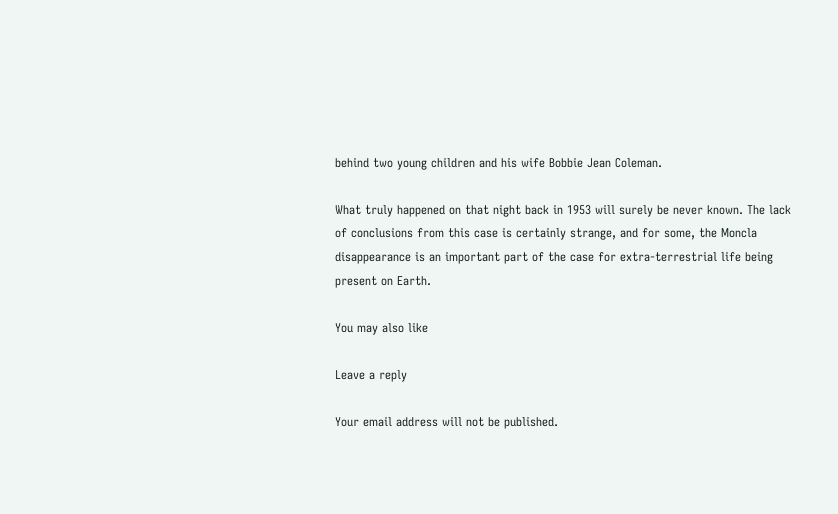behind two young children and his wife Bobbie Jean Coleman.

What truly happened on that night back in 1953 will surely be never known. The lack of conclusions from this case is certainly strange, and for some, the Moncla disappearance is an important part of the case for extra-terrestrial life being present on Earth.

You may also like

Leave a reply

Your email address will not be published.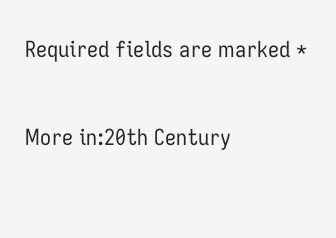Required fields are marked *

More in:20th Century